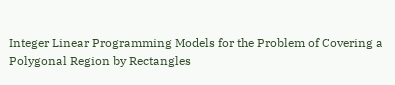Integer Linear Programming Models for the Problem of Covering a Polygonal Region by Rectangles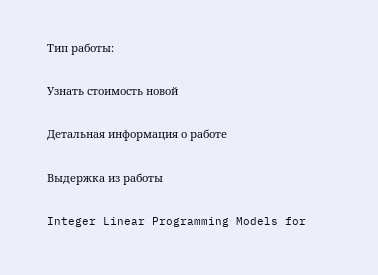Тип работы:

Узнать стоимость новой

Детальная информация о работе

Выдержка из работы

Integer Linear Programming Models for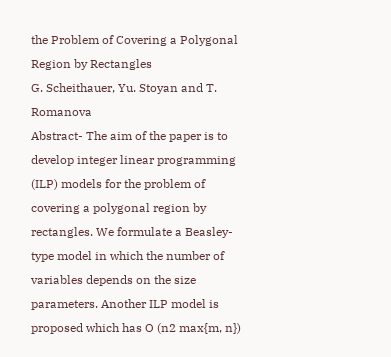the Problem of Covering a Polygonal Region by Rectangles
G. Scheithauer, Yu. Stoyan and T. Romanova
Abstract- The aim of the paper is to develop integer linear programming (ILP) models for the problem of covering a polygonal region by rectangles. We formulate a Beasley-type model in which the number of variables depends on the size parameters. Another ILP model is proposed which has O (n2 max{m, n})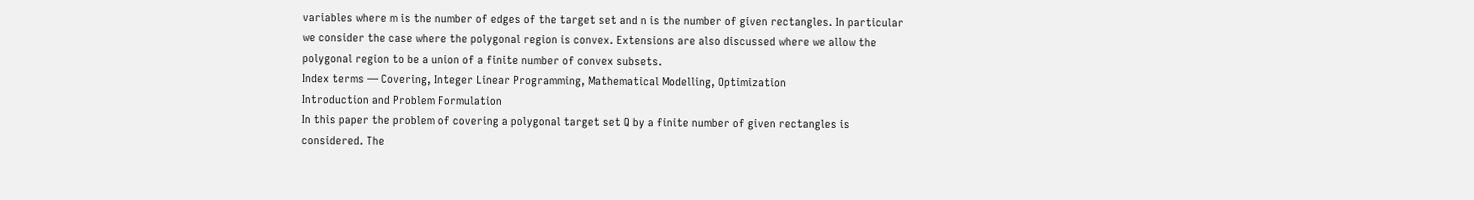variables where m is the number of edges of the target set and n is the number of given rectangles. In particular we consider the case where the polygonal region is convex. Extensions are also discussed where we allow the polygonal region to be a union of a finite number of convex subsets.
Index terms — Covering, Integer Linear Programming, Mathematical Modelling, Optimization
Introduction and Problem Formulation
In this paper the problem of covering a polygonal target set Q by a finite number of given rectangles is considered. The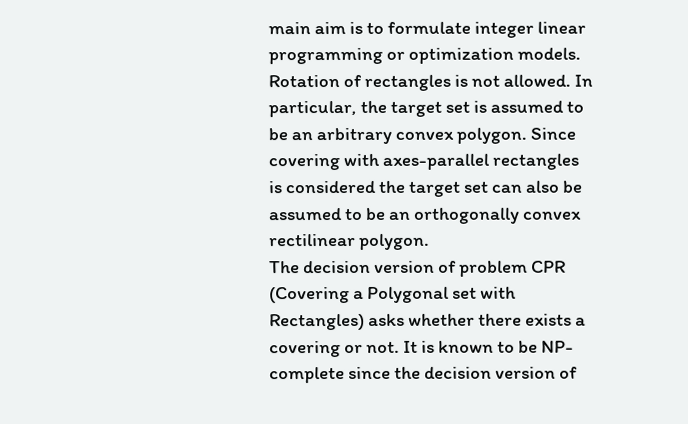main aim is to formulate integer linear programming or optimization models. Rotation of rectangles is not allowed. In particular, the target set is assumed to be an arbitrary convex polygon. Since covering with axes-parallel rectangles is considered the target set can also be assumed to be an orthogonally convex rectilinear polygon.
The decision version of problem CPR (Covering a Polygonal set with Rectangles) asks whether there exists a covering or not. It is known to be NP-complete since the decision version of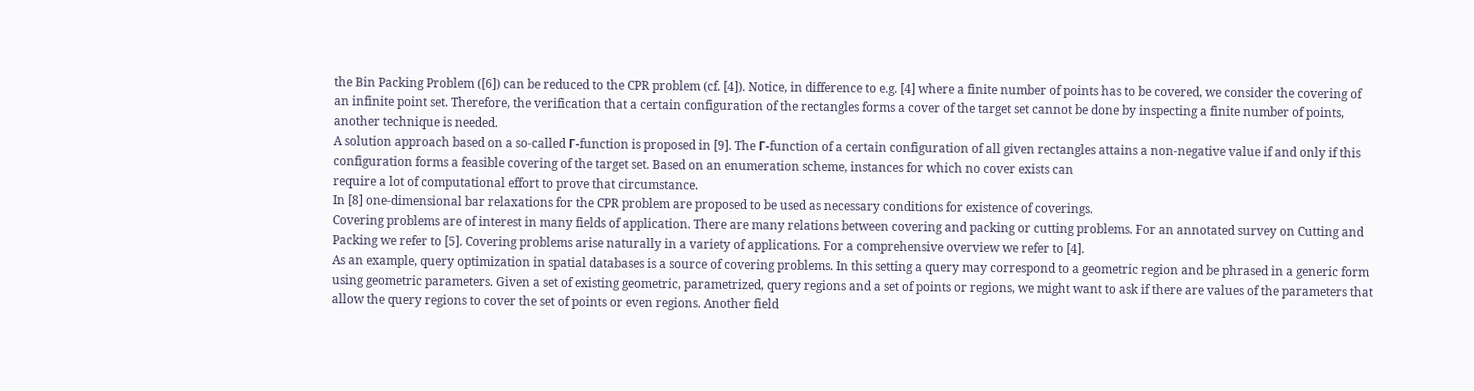the Bin Packing Problem ([6]) can be reduced to the CPR problem (cf. [4]). Notice, in difference to e.g. [4] where a finite number of points has to be covered, we consider the covering of an infinite point set. Therefore, the verification that a certain configuration of the rectangles forms a cover of the target set cannot be done by inspecting a finite number of points, another technique is needed.
A solution approach based on a so-called Г-function is proposed in [9]. The Г-function of a certain configuration of all given rectangles attains a non-negative value if and only if this configuration forms a feasible covering of the target set. Based on an enumeration scheme, instances for which no cover exists can
require a lot of computational effort to prove that circumstance.
In [8] one-dimensional bar relaxations for the CPR problem are proposed to be used as necessary conditions for existence of coverings.
Covering problems are of interest in many fields of application. There are many relations between covering and packing or cutting problems. For an annotated survey on Cutting and Packing we refer to [5]. Covering problems arise naturally in a variety of applications. For a comprehensive overview we refer to [4].
As an example, query optimization in spatial databases is a source of covering problems. In this setting a query may correspond to a geometric region and be phrased in a generic form using geometric parameters. Given a set of existing geometric, parametrized, query regions and a set of points or regions, we might want to ask if there are values of the parameters that allow the query regions to cover the set of points or even regions. Another field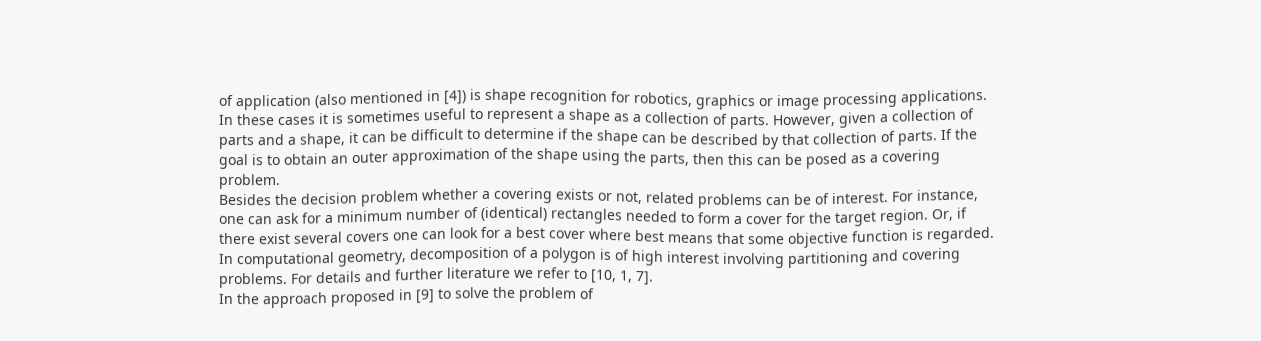of application (also mentioned in [4]) is shape recognition for robotics, graphics or image processing applications. In these cases it is sometimes useful to represent a shape as a collection of parts. However, given a collection of parts and a shape, it can be difficult to determine if the shape can be described by that collection of parts. If the goal is to obtain an outer approximation of the shape using the parts, then this can be posed as a covering problem.
Besides the decision problem whether a covering exists or not, related problems can be of interest. For instance, one can ask for a minimum number of (identical) rectangles needed to form a cover for the target region. Or, if there exist several covers one can look for a best cover where best means that some objective function is regarded.
In computational geometry, decomposition of a polygon is of high interest involving partitioning and covering problems. For details and further literature we refer to [10, 1, 7].
In the approach proposed in [9] to solve the problem of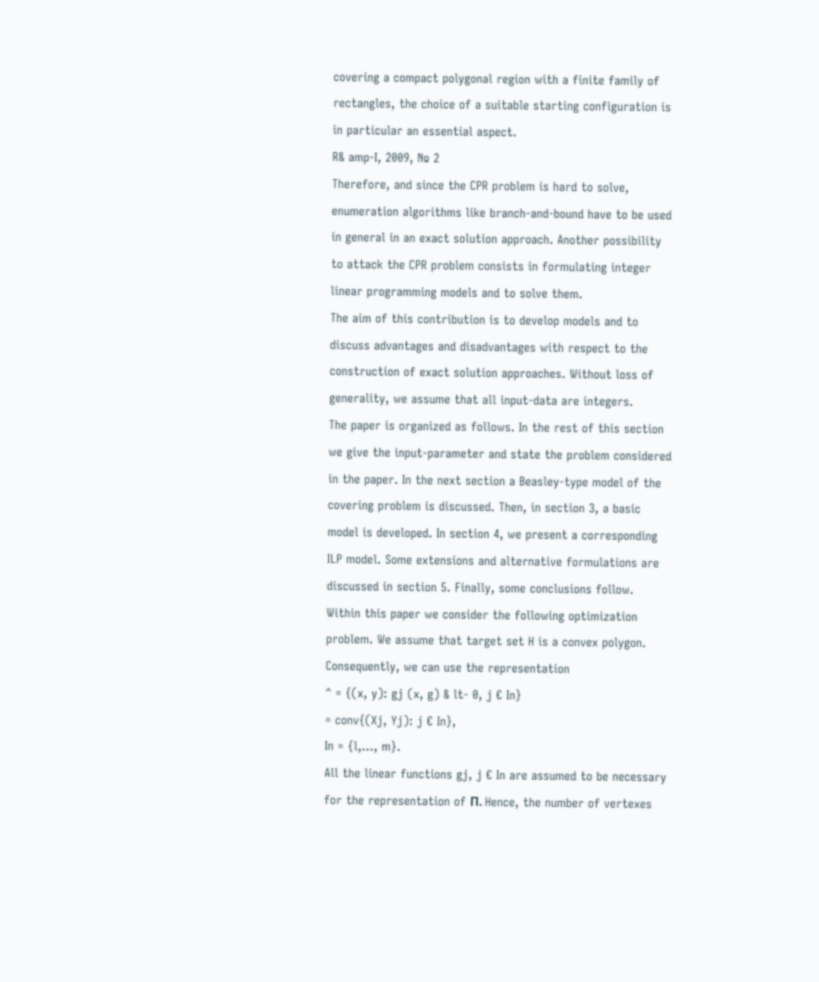covering a compact polygonal region with a finite family of rectangles, the choice of a suitable starting configuration is in particular an essential aspect.
R& amp-I, 2009, № 2
Therefore, and since the CPR problem is hard to solve, enumeration algorithms like branch-and-bound have to be used in general in an exact solution approach. Another possibility to attack the CPR problem consists in formulating integer linear programming models and to solve them.
The aim of this contribution is to develop models and to discuss advantages and disadvantages with respect to the construction of exact solution approaches. Without loss of generality, we assume that all input-data are integers.
The paper is organized as follows. In the rest of this section we give the input-parameter and state the problem considered in the paper. In the next section a Beasley-type model of the covering problem is discussed. Then, in section 3, a basic model is developed. In section 4, we present a corresponding ILP model. Some extensions and alternative formulations are discussed in section 5. Finally, some conclusions follow.
Within this paper we consider the following optimization problem. We assume that target set H is a convex polygon. Consequently, we can use the representation
^ = {(x, y): gj (x, g) & lt- 0, j € In}
= conv{(Xj, Yj): j € In},
In = {l,…, m}.
All the linear functions gj, j € In are assumed to be necessary for the representation of П. Hence, the number of vertexes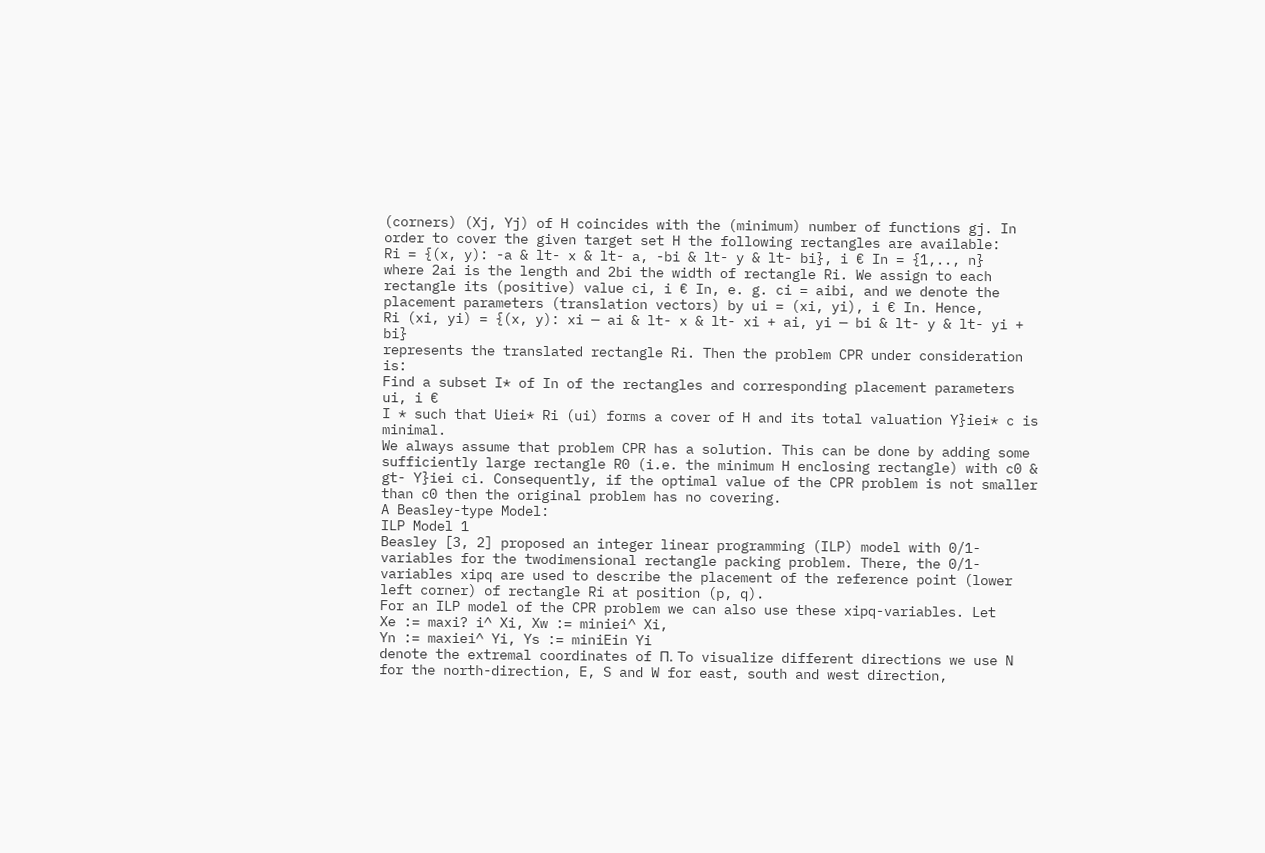(corners) (Xj, Yj) of H coincides with the (minimum) number of functions gj. In order to cover the given target set H the following rectangles are available:
Ri = {(x, y): -a & lt- x & lt- a, -bi & lt- y & lt- bi}, i € In = {1,.., n}
where 2ai is the length and 2bi the width of rectangle Ri. We assign to each rectangle its (positive) value ci, i € In, e. g. ci = aibi, and we denote the placement parameters (translation vectors) by ui = (xi, yi), i € In. Hence,
Ri (xi, yi) = {(x, y): xi — ai & lt- x & lt- xi + ai, yi — bi & lt- y & lt- yi + bi}
represents the translated rectangle Ri. Then the problem CPR under consideration is:
Find a subset I* of In of the rectangles and corresponding placement parameters ui, i €
I * such that Uiei* Ri (ui) forms a cover of H and its total valuation Y}iei* c is minimal.
We always assume that problem CPR has a solution. This can be done by adding some sufficiently large rectangle R0 (i.e. the minimum H enclosing rectangle) with c0 & gt- Y}iei ci. Consequently, if the optimal value of the CPR problem is not smaller than c0 then the original problem has no covering.
A Beasley-type Model:
ILP Model 1
Beasley [3, 2] proposed an integer linear programming (ILP) model with 0/1-variables for the twodimensional rectangle packing problem. There, the 0/1-variables xipq are used to describe the placement of the reference point (lower left corner) of rectangle Ri at position (p, q).
For an ILP model of the CPR problem we can also use these xipq-variables. Let
Xe := maxi? i^ Xi, Xw := miniei^ Xi,
Yn := maxiei^ Yi, Ys := miniEin Yi
denote the extremal coordinates of П. To visualize different directions we use N for the north-direction, E, S and W for east, south and west direction,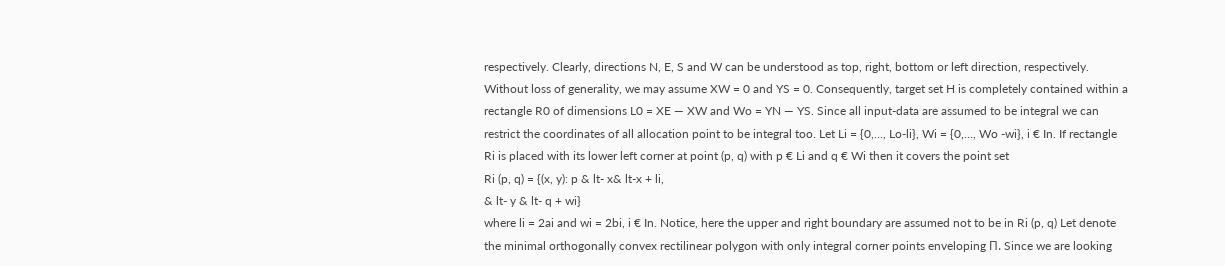respectively. Clearly, directions N, E, S and W can be understood as top, right, bottom or left direction, respectively. Without loss of generality, we may assume XW = 0 and YS = 0. Consequently, target set H is completely contained within a rectangle R0 of dimensions L0 = XE — XW and Wo = YN — YS. Since all input-data are assumed to be integral we can restrict the coordinates of all allocation point to be integral too. Let Li = {0,…, Lo-li}, Wi = {0,…, Wo -wi}, i € In. If rectangle Ri is placed with its lower left corner at point (p, q) with p € Li and q € Wi then it covers the point set
Ri (p, q) = {(x, y): p & lt- x& lt-x + li,
& lt- y & lt- q + wi}
where li = 2ai and wi = 2bi, i € In. Notice, here the upper and right boundary are assumed not to be in Ri (p, q) Let denote the minimal orthogonally convex rectilinear polygon with only integral corner points enveloping П. Since we are looking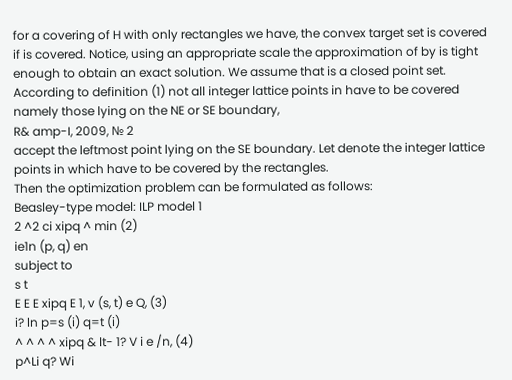for a covering of H with only rectangles we have, the convex target set is covered if is covered. Notice, using an appropriate scale the approximation of by is tight enough to obtain an exact solution. We assume that is a closed point set. According to definition (1) not all integer lattice points in have to be covered namely those lying on the NE or SE boundary,
R& amp-I, 2009, № 2
accept the leftmost point lying on the SE boundary. Let denote the integer lattice points in which have to be covered by the rectangles.
Then the optimization problem can be formulated as follows:
Beasley-type model: ILP model 1
2 ^2 ci xipq ^ min (2)
ie1n (p, q) en
subject to
s t
E E E xipq E 1, v (s, t) e Q, (3)
i? ln p=s (i) q=t (i)
^ ^ ^ ^ xipq & lt- 1? V i e /n, (4)
p^Li q? Wi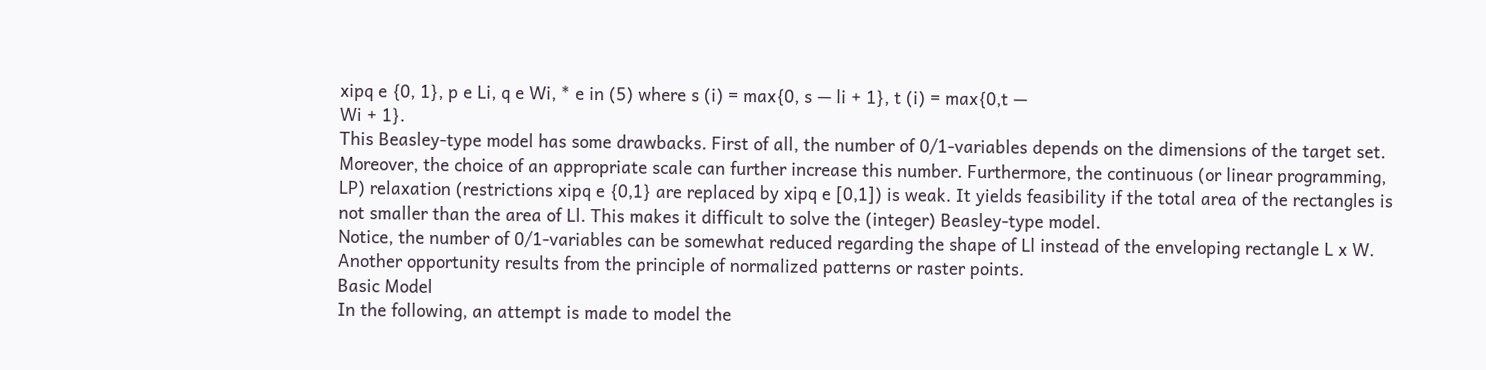xipq e {0, 1}, p e Li, q e Wi, * e in (5) where s (i) = max{0, s — li + 1}, t (i) = max{0,t —
Wi + 1}.
This Beasley-type model has some drawbacks. First of all, the number of 0/1-variables depends on the dimensions of the target set. Moreover, the choice of an appropriate scale can further increase this number. Furthermore, the continuous (or linear programming, LP) relaxation (restrictions xipq e {0,1} are replaced by xipq e [0,1]) is weak. It yields feasibility if the total area of the rectangles is not smaller than the area of Ll. This makes it difficult to solve the (integer) Beasley-type model.
Notice, the number of 0/1-variables can be somewhat reduced regarding the shape of Ll instead of the enveloping rectangle L x W. Another opportunity results from the principle of normalized patterns or raster points.
Basic Model
In the following, an attempt is made to model the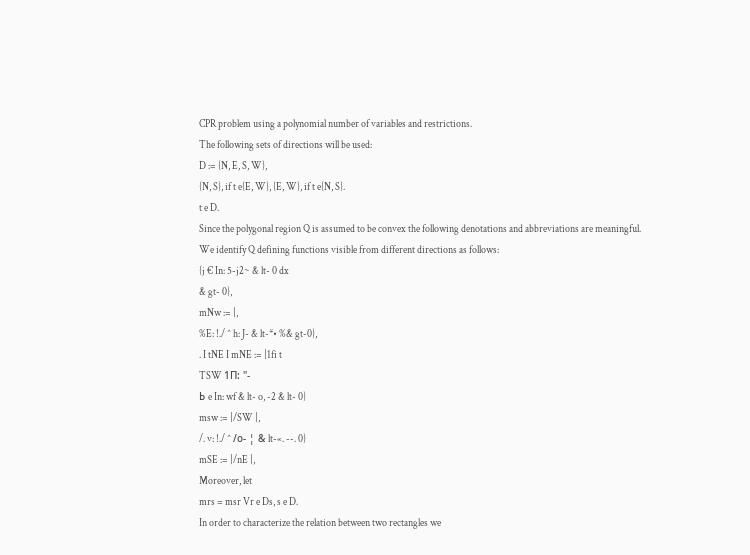CPR problem using a polynomial number of variables and restrictions.
The following sets of directions will be used:
D := {N, E, S, W},
{N, S}, if t e{E, W}, {E, W}, if t e{N, S}.
t e D.
Since the polygonal region Q is assumed to be convex the following denotations and abbreviations are meaningful. We identify Q defining functions visible from different directions as follows:
{j € In: 5-j2~ & lt- 0 dx
& gt- 0},
mNw := |,
%E: !./ ^ h: J- & lt-*• %& gt-0},
. I tNE I mNE := |1fi t
TSW 1П: "-
Ь e In: wf & lt- o, -2 & lt- 0}
msw := |/SW |,
/. v: !./ ^ /о- ¦ & lt-«. --. 0}
mSE := |/nE |,
Moreover, let
mrs = msr Vr e Ds, s e D.
In order to characterize the relation between two rectangles we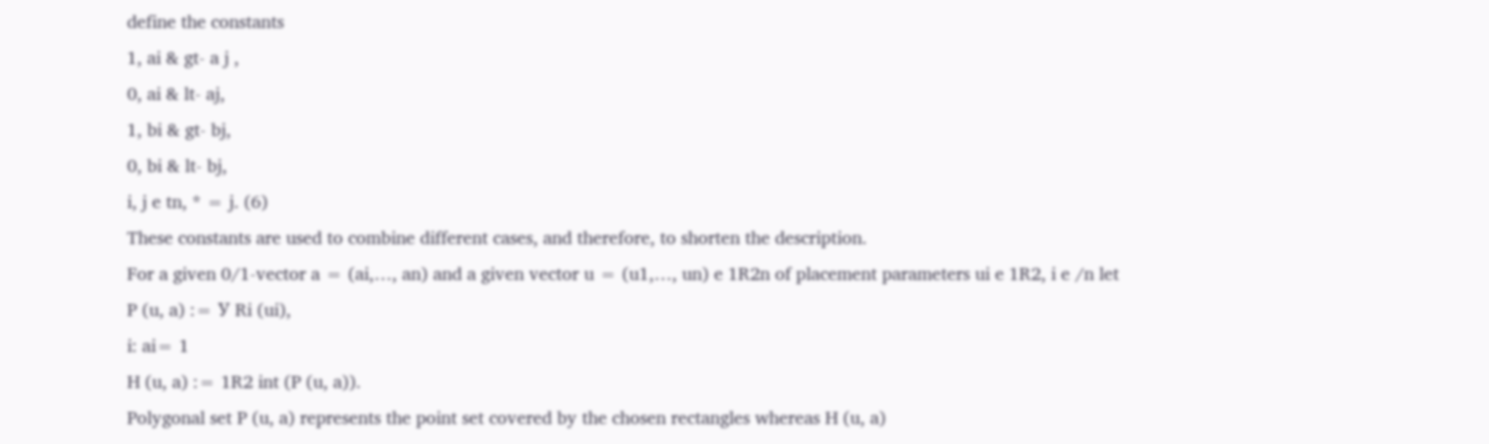define the constants
1, ai & gt- a j ,
0, ai & lt- aj,
1, bi & gt- bj,
0, bi & lt- bj,
i, j e tn, * = j. (6)
These constants are used to combine different cases, and therefore, to shorten the description.
For a given 0/1-vector a = (ai,…, an) and a given vector u = (u1,…, un) e 1R2n of placement parameters ui e 1R2, i e /n let
P (u, a) := У Ri (ui),
i: ai= 1
H (u, a) := 1R2 int (P (u, a)).
Polygonal set P (u, a) represents the point set covered by the chosen rectangles whereas H (u, a)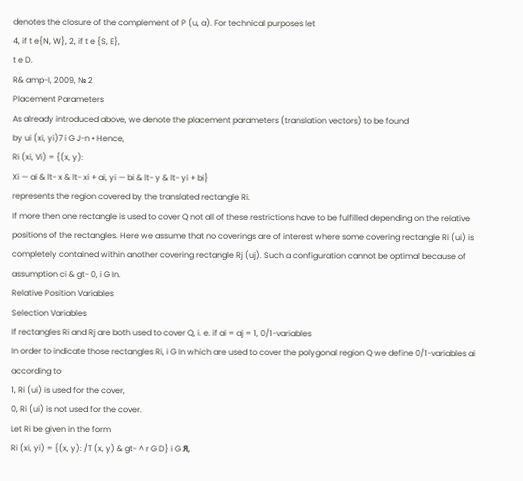denotes the closure of the complement of P (u, a). For technical purposes let
4, if t e{N, W}, 2, if t e {S, E},
t e D.
R& amp-I, 2009, № 2
Placement Parameters
As already introduced above, we denote the placement parameters (translation vectors) to be found
by ui (xi, yi)7 i G J-n • Hence,
Ri (xi, Vi) = {(x, y):
Xi — ai & lt- x & lt- xi + ai, yi — bi & lt- y & lt- yi + bi}
represents the region covered by the translated rectangle Ri.
If more then one rectangle is used to cover Q not all of these restrictions have to be fulfilled depending on the relative positions of the rectangles. Here we assume that no coverings are of interest where some covering rectangle Ri (ui) is completely contained within another covering rectangle Rj (uj). Such a configuration cannot be optimal because of assumption ci & gt- 0, i G In.
Relative Position Variables
Selection Variables
If rectangles Ri and Rj are both used to cover Q, i. e. if ai = aj = 1, 0/1-variables
In order to indicate those rectangles Ri, i G In which are used to cover the polygonal region Q we define 0/1-variables ai according to
1, Ri (ui) is used for the cover,
0, Ri (ui) is not used for the cover.
Let Ri be given in the form
Ri (xi, yi) = {(x, y): /T (x, y) & gt- ^ r G D} i G Я,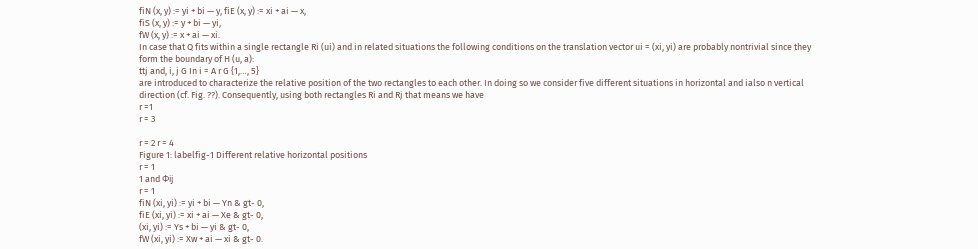fiN (x, y) := yi + bi — y, fiE (x, y) := xi + ai — x,
fiS (x, y) := y + bi — yi,
fW (x, y) := x + ai — xi.
In case that Q fits within a single rectangle Ri (ui) and in related situations the following conditions on the translation vector ui = (xi, yi) are probably nontrivial since they form the boundary of H (u, a):
ttj and, i, j G In i = A r G {1,…, 5}
are introduced to characterize the relative position of the two rectangles to each other. In doing so we consider five different situations in horizontal and ialso n vertical direction (cf. Fig. ??). Consequently, using both rectangles Ri and Rj that means we have
r =1
r = 3

r = 2 r = 4
Figure 1: labelfig-1 Different relative horizontal positions
r = 1
1 and Фij
r = 1
fiN (xi, yi) := yi + bi — Yn & gt- 0,
fiE (xi, yi) := xi + ai — Xe & gt- 0,
(xi, yi) := Ys + bi — yi & gt- 0,
fW (xi, yi) := Xw + ai — xi & gt- 0.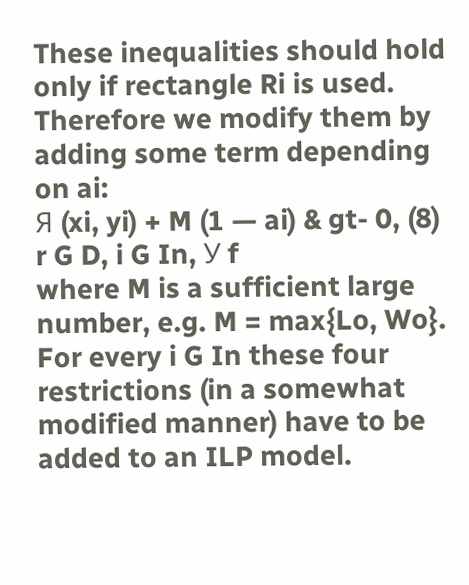These inequalities should hold only if rectangle Ri is used. Therefore we modify them by adding some term depending on ai:
Я (xi, yi) + M (1 — ai) & gt- 0, (8)
r G D, i G In, У f
where M is a sufficient large number, e.g. M = max{Lo, Wo}. For every i G In these four restrictions (in a somewhat modified manner) have to be added to an ILP model.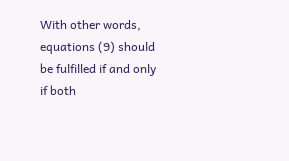With other words, equations (9) should be fulfilled if and only if both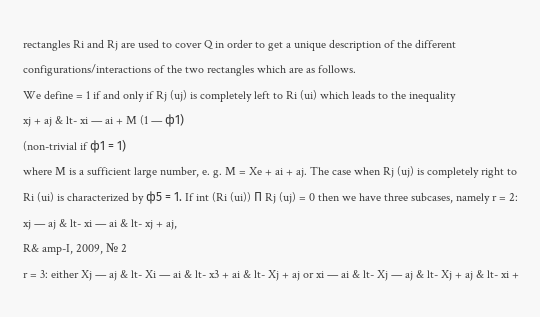rectangles Ri and Rj are used to cover Q in order to get a unique description of the different configurations/interactions of the two rectangles which are as follows.
We define = 1 if and only if Rj (uj) is completely left to Ri (ui) which leads to the inequality
xj + aj & lt- xi — ai + M (1 — ф1)
(non-trivial if ф1 = 1)
where M is a sufficient large number, e. g. M = Xe + ai + aj. The case when Rj (uj) is completely right to Ri (ui) is characterized by ф5 = 1. If int (Ri (ui)) П Rj (uj) = 0 then we have three subcases, namely r = 2: xj — aj & lt- xi — ai & lt- xj + aj,
R& amp-I, 2009, № 2
r = 3: either Xj — aj & lt- Xi — ai & lt- x3 + ai & lt- Xj + aj or xi — ai & lt- Xj — aj & lt- Xj + aj & lt- xi +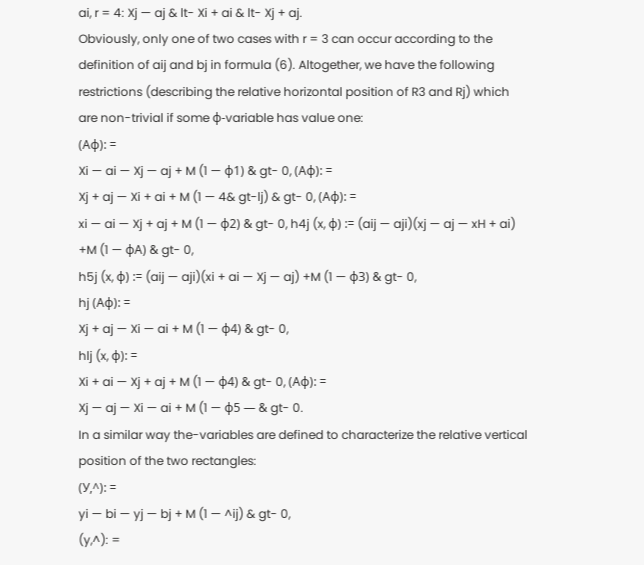ai, r = 4: Xj — aj & lt- Xi + ai & lt- Xj + aj.
Obviously, only one of two cases with r = 3 can occur according to the definition of aij and bj in formula (6). Altogether, we have the following restrictions (describing the relative horizontal position of R3 and Rj) which are non-trivial if some ф-variable has value one:
(Аф): =
Xi — ai — Xj — aj + M (1 — ф1) & gt- 0, (Аф): =
Xj + aj — Xi + ai + M (1 — 4& gt-lj) & gt- 0, (Аф): =
xi — ai — Xj + aj + M (1 — ф2) & gt- 0, h4j (x, ф) := (aij — aji)(xj — aj — xH + ai)
+M (1 — фА) & gt- 0,
h5j (x, ф) := (aij — aji)(xi + ai — Xj — aj) +M (1 — фЗ) & gt- 0,
hj (Аф): =
Xj + aj — Xi — ai + M (1 — ф4) & gt- 0,
hlj (x, ф): =
Xi + ai — Xj + aj + M (1 — ф4) & gt- 0, (Аф): =
Xj — aj — Xi — ai + M (1 — ф5 — & gt- 0.
In a similar way the-variables are defined to characterize the relative vertical position of the two rectangles:
(У,^): =
yi — bi — yj — bj + M (1 — ^ij) & gt- 0,
(y,^): =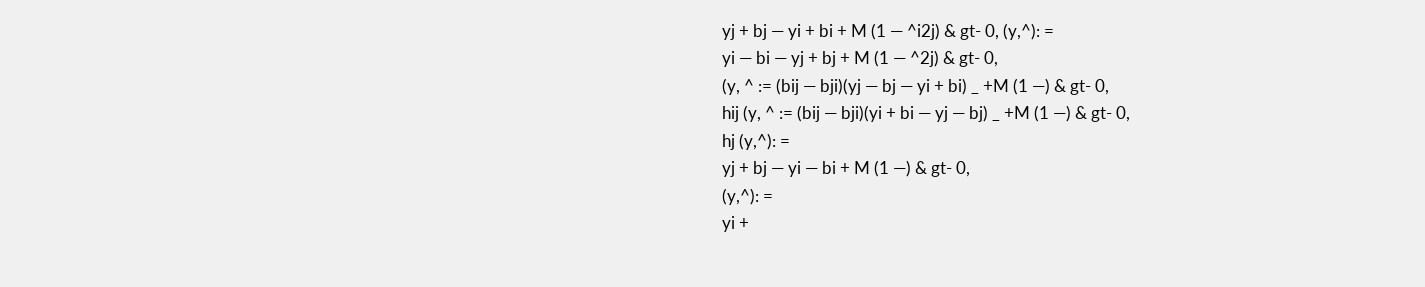yj + bj — yi + bi + M (1 — ^i2j) & gt- 0, (y,^): =
yi — bi — yj + bj + M (1 — ^2j) & gt- 0,
(y, ^ := (bij — bji)(yj — bj — yi + bi) _ +M (1 —) & gt- 0,
hij (y, ^ := (bij — bji)(yi + bi — yj — bj) _ +M (1 —) & gt- 0,
hj (y,^): =
yj + bj — yi — bi + M (1 —) & gt- 0,
(y,^): =
yi +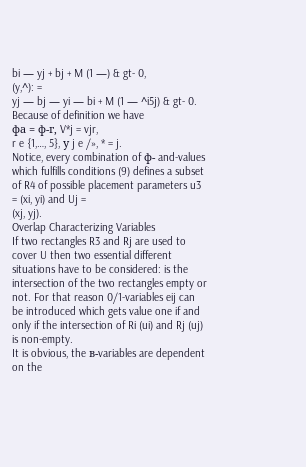bi — yj + bj + M (1 —) & gt- 0,
(y,^): =
yj — bj — yi — bi + M (1 — ^i5j) & gt- 0.
Because of definition we have
фа = ф-г, V*j = vjr,
r e {1,…, 5}, у j e /», * = j.
Notice, every combination of ф- and-values which fulfills conditions (9) defines a subset of R4 of possible placement parameters u3 = (xi, yi) and Uj =
(xj, yj).
Overlap Characterizing Variables
If two rectangles R3 and Rj are used to cover U then two essential different situations have to be considered: is the intersection of the two rectangles empty or not. For that reason 0/1-variables eij can be introduced which gets value one if and only if the intersection of Ri (ui) and Rj (uj) is non-empty.
It is obvious, the в-variables are dependent on the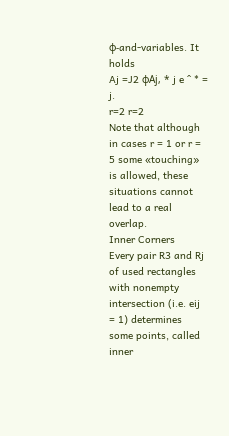ф-and-variables. It holds
Aj =J2 фАj, * j e ^ * = j.
r=2 r=2
Note that although in cases r = 1 or r = 5 some «touching» is allowed, these situations cannot lead to a real overlap.
Inner Corners
Every pair R3 and Rj of used rectangles with nonempty intersection (i.e. eij = 1) determines some points, called inner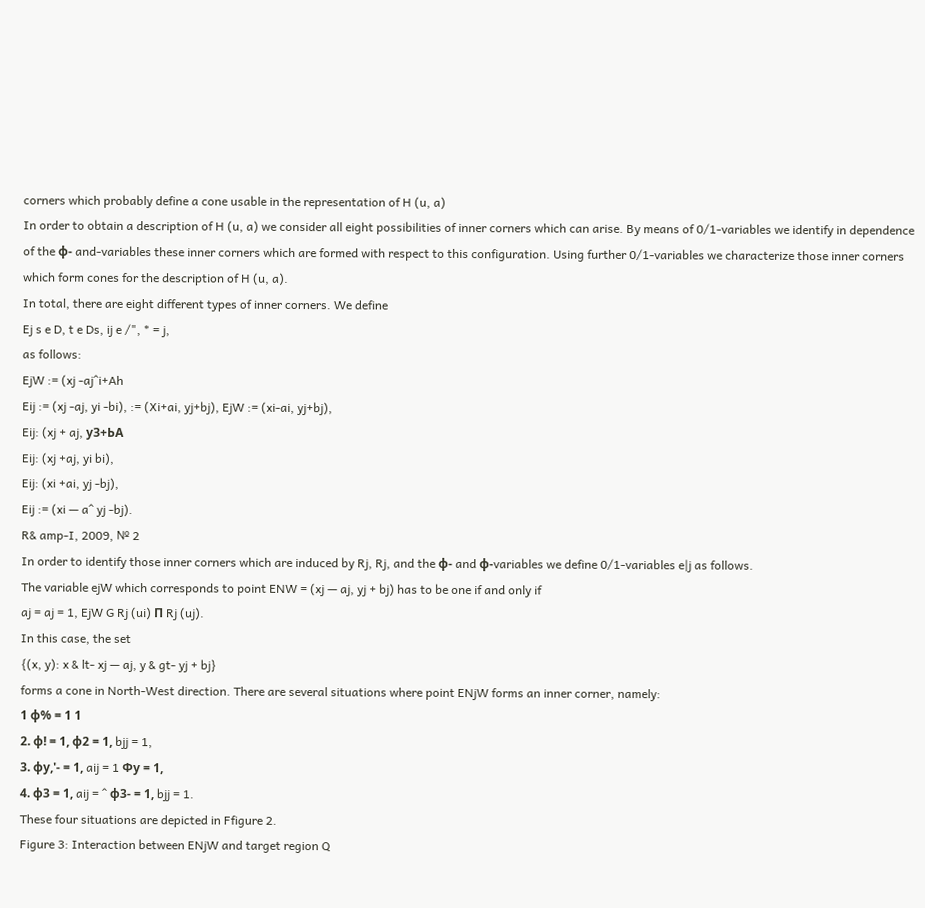corners which probably define a cone usable in the representation of H (u, a)
In order to obtain a description of H (u, a) we consider all eight possibilities of inner corners which can arise. By means of 0/1-variables we identify in dependence of the ф- and-variables these inner corners which are formed with respect to this configuration. Using further 0/1-variables we characterize those inner corners which form cones for the description of H (u, a).
In total, there are eight different types of inner corners. We define
Ej s e D, t e Ds, ij e /", * = j,
as follows:
EjW := (xj -aj^i+Ah
Eij := (xj -aj, yi -bi), := (Xi+ai, yj+bj), EjW := (xi-ai, yj+bj),
Eij: (xj + aj, уЗ+ЬА
Eij: (xj +aj, yi bi),
Eij: (xi +ai, yj -bj),
Eij := (xi — a^ yj -bj).
R& amp-I, 2009, № 2
In order to identify those inner corners which are induced by Rj, Rj, and the ф- and ф-variables we define 0/1-variables e|j as follows.
The variable ejW which corresponds to point ENW = (xj — aj, yj + bj) has to be one if and only if
aj = aj = 1, EjW G Rj (ui) П Rj (uj).
In this case, the set
{(x, y): x & lt- xj — aj, y & gt- yj + bj}
forms a cone in North-West direction. There are several situations where point ENjW forms an inner corner, namely:
1 ф% = 1 1
2. ф! = 1, ф2 = 1, bjj = 1,
3. фу,'- = 1, aij = 1 Фу = 1,
4. ф3 = 1, aij = ^ ф3- = 1, bjj = 1.
These four situations are depicted in Ffigure 2.
Figure 3: Interaction between ENjW and target region Q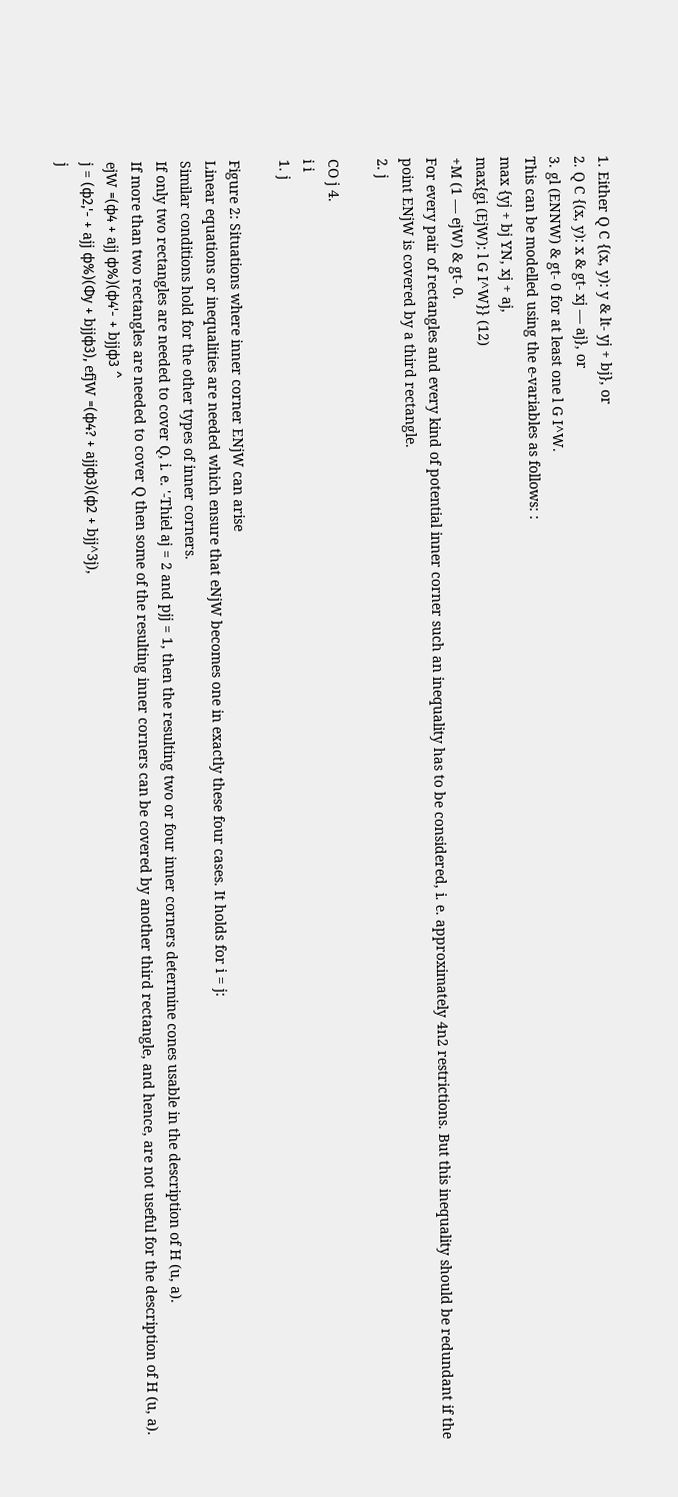1. Either Q C {(x, y): y & lt- yj + bj}, or
2. Q C {(x, y): x & gt- xj — aj}, or
3. gl (ENNW) & gt- 0 for at least one l G I^W.
This can be modelled using the e-variables as follows: :
max {yj + bj YN, xj + aj,
max{gi (EjW): l G I^W}} (12)
+M (1 — ejW) & gt- 0.
For every pair of rectangles and every kind of potential inner corner such an inequality has to be considered, i. e. approximately 4n2 restrictions. But this inequality should be redundant if the point ENjW is covered by a third rectangle.
2. j

CO j 4.
i i
1. j

Figure 2: Situations where inner corner ENjW can arise
Linear equations or inequalities are needed which ensure that eNjW becomes one in exactly these four cases. It holds for i = j:
Similar conditions hold for the other types of inner corners.
If only two rectangles are needed to cover Q, i. e. '-Thiel aj = 2 and pjj = 1, then the resulting two or four inner corners determine cones usable in the description of H (u, a).
If more than two rectangles are needed to cover Q then some of the resulting inner corners can be covered by another third rectangle, and hence, are not useful for the description of H (u, a).
ejW =(ф4 + ajj ф%)(ф4'- + bjjф3 ^
j = (ф2,'- + ajj ф%)(Фу + bjjф3), efjW =(ф4? + ajjф3)(ф2 + bjj^3j),
j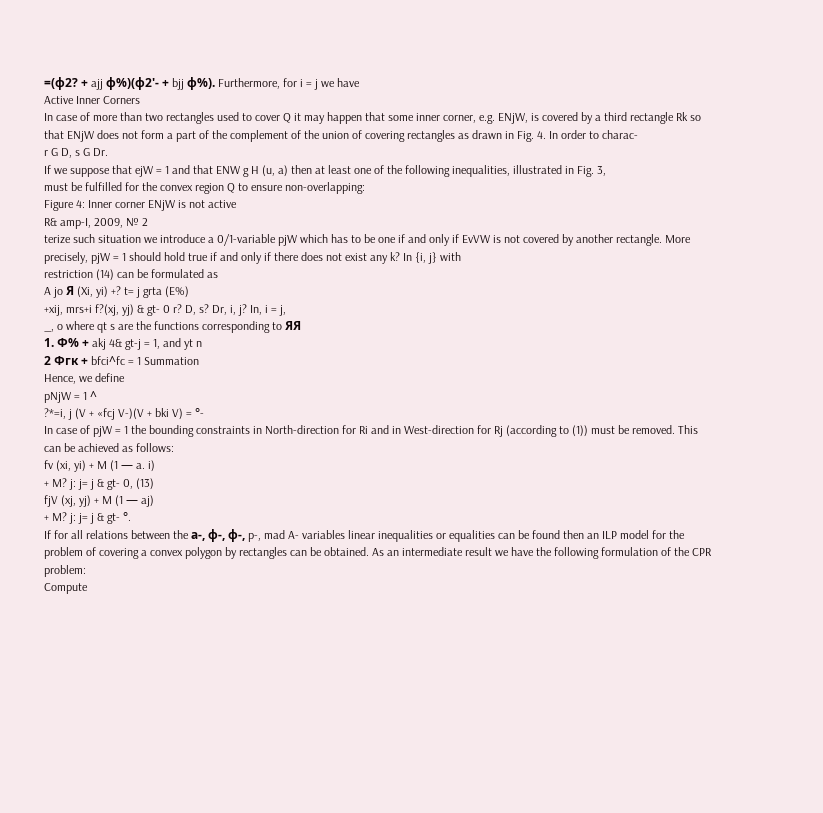=(ф2? + ajj ф%)(ф2'- + bjj ф%). Furthermore, for i = j we have
Active Inner Corners
In case of more than two rectangles used to cover Q it may happen that some inner corner, e.g. ENjW, is covered by a third rectangle Rk so that ENjW does not form a part of the complement of the union of covering rectangles as drawn in Fig. 4. In order to charac-
r G D, s G Dr.
If we suppose that ejW = 1 and that ENW g H (u, a) then at least one of the following inequalities, illustrated in Fig. 3,
must be fulfilled for the convex region Q to ensure non-overlapping:
Figure 4: Inner corner ENjW is not active
R& amp-I, 2009, № 2
terize such situation we introduce a 0/1-variable pjW which has to be one if and only if EvVW is not covered by another rectangle. More precisely, pjW = 1 should hold true if and only if there does not exist any k? In {i, j} with
restriction (14) can be formulated as
A jo Я (Xi, yi) +? t= j grta (E%)
+xij, mrs+i f?(xj, yj) & gt- 0 r? D, s? Dr, i, j? In, i = j,
_, o where qt s are the functions corresponding to ЯЯ
1. Ф% + akj 4& gt-j = 1, and yt n
2 Фгк + bfci^fc = 1 Summation
Hence, we define
pNjW = 1 ^
?*=i, j (V + «fcj V-)(V + bki V) = °-
In case of pjW = 1 the bounding constraints in North-direction for Ri and in West-direction for Rj (according to (1)) must be removed. This can be achieved as follows:
fv (xi, yi) + M (1 — a. i)
+ M? j: j= j & gt- 0, (13)
fjV (xj, yj) + M (1 — aj)
+ M? j: j= j & gt- °.
If for all relations between the а-, ф-, ф-, p-, mad A- variables linear inequalities or equalities can be found then an ILP model for the problem of covering a convex polygon by rectangles can be obtained. As an intermediate result we have the following formulation of the CPR problem:
Compute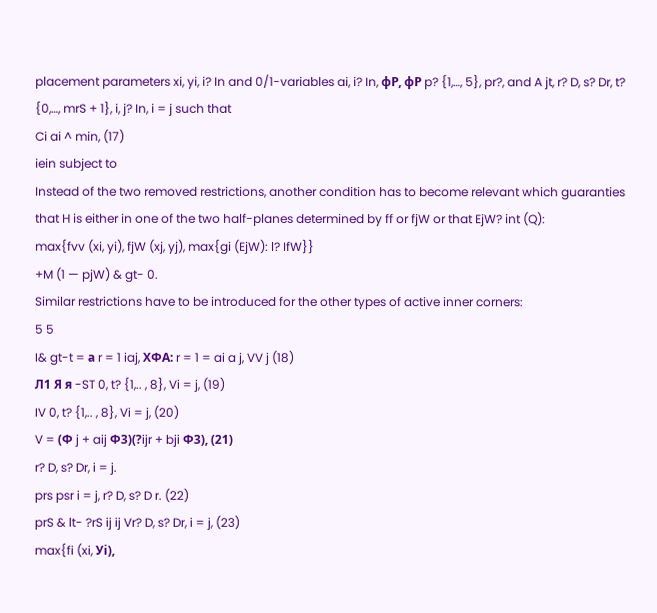placement parameters xi, yi, i? In and 0/1-variables ai, i? In, фР, фР p? {1,…, 5}, pr?, and A jt, r? D, s? Dr, t? {0,…, mrS + 1}, i, j? In, i = j such that
Ci ai ^ min, (17)
iein subject to
Instead of the two removed restrictions, another condition has to become relevant which guaranties that H is either in one of the two half-planes determined by ff or fjW or that EjW? int (Q):
max{fvv (xi, yi), fjW (xj, yj), max{gi (EjW): l? IfW}}
+M (1 — pjW) & gt- 0.
Similar restrictions have to be introduced for the other types of active inner corners:
5 5
I& gt-t = а r = 1 iaj, ХФА: r = 1 = ai a j, VV j (18)
Л1 Я я -ST 0, t? {1,.. , 8}, Vi = j, (19)
IV 0, t? {1,.. , 8}, Vi = j, (20)
V = (Ф j + aij Ф3)(?ijr + bji Ф3), (21)
r? D, s? Dr, i = j.
prs psr i = j, r? D, s? D r. (22)
prS & lt- ?rS ij ij Vr? D, s? Dr, i = j, (23)
max{fi (xi, Уi),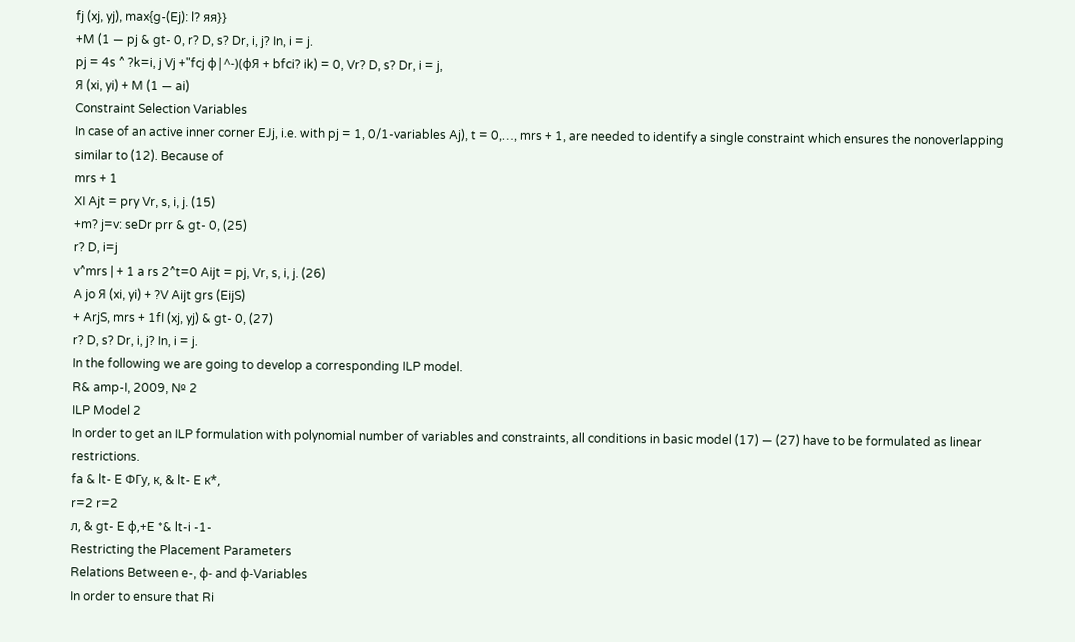fj (xj, yj), max{g-(Ej): l? яя}}
+M (1 — pj & gt- 0, r? D, s? Dr, i, j? In, i = j.
pj = 4s ^ ?k=i, j Vj +"fcj ф|^-)(фЯ + bfci? ik) = 0, Vr? D, s? Dr, i = j,
Я (xi, yi) + M (1 — ai)
Constraint Selection Variables
In case of an active inner corner EJj, i.e. with pj = 1, 0/1-variables Aj), t = 0,…, mrs + 1, are needed to identify a single constraint which ensures the nonoverlapping similar to (12). Because of
mrs + 1
XI Ajt = pry Vr, s, i, j. (15)
+m? j=v: seDr prr & gt- 0, (25)
r? D, i=j
v^mrs | + 1 a rs 2^t=0 Aijt = pj, Vr, s, i, j. (26)
A jo Я (xi, yi) + ?V Aijt grs (EijS)
+ ArjS, mrs + 1fI (xj, yj) & gt- 0, (27)
r? D, s? Dr, i, j? In, i = j.
In the following we are going to develop a corresponding ILP model.
R& amp-I, 2009, № 2
ILP Model 2
In order to get an ILP formulation with polynomial number of variables and constraints, all conditions in basic model (17) — (27) have to be formulated as linear restrictions.
fa & lt- E ФГу, к, & lt- E к*,
r=2 r=2
л, & gt- E ф,+E *& lt-i -1-
Restricting the Placement Parameters
Relations Between e-, ф- and ф-Variables
In order to ensure that Ri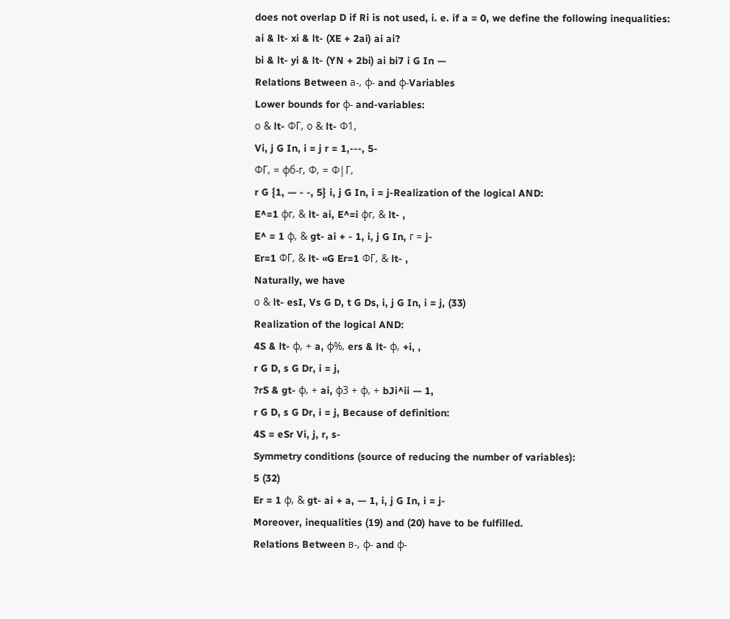does not overlap D if Ri is not used, i. e. if a = 0, we define the following inequalities:
ai & lt- xi & lt- (XE + 2ai) ai ai?
bi & lt- yi & lt- (YN + 2bi) ai bi7 i G In —
Relations Between а-, ф- and ф-Variables
Lower bounds for ф- and-variables:
о & lt- ФГ, о & lt- Ф1,
Vi, j G In, i = j r = 1,---, 5-
ФГ, = фб-г, Ф, = Ф|Г,
r G {1, — - -, 5} i, j G In, i = j-Realization of the logical AND:
E^=1 фг, & lt- ai, E^=i фг, & lt- ,
E^ = 1 ф, & gt- ai + - 1, i, j G In, г = j-
Er=1 ФГ, & lt- «G Er=1 ФГ, & lt- ,
Naturally, we have
о & lt- esI, Vs G D, t G Ds, i, j G In, i = j, (33)
Realization of the logical AND:
4S & lt- ф, + a, ф%, ers & lt- ф, +i, ,
r G D, s G Dr, i = j,
?rS & gt- ф, + ai, ф3 + ф, + bJi^ii — 1,
r G D, s G Dr, i = j, Because of definition:
4S = eSr Vi, j, r, s-
Symmetry conditions (source of reducing the number of variables):
5 (32)
Er = 1 ф, & gt- ai + a, — 1, i, j G In, i = j-
Moreover, inequalities (19) and (20) have to be fulfilled.
Relations Between в-, ф- and ф-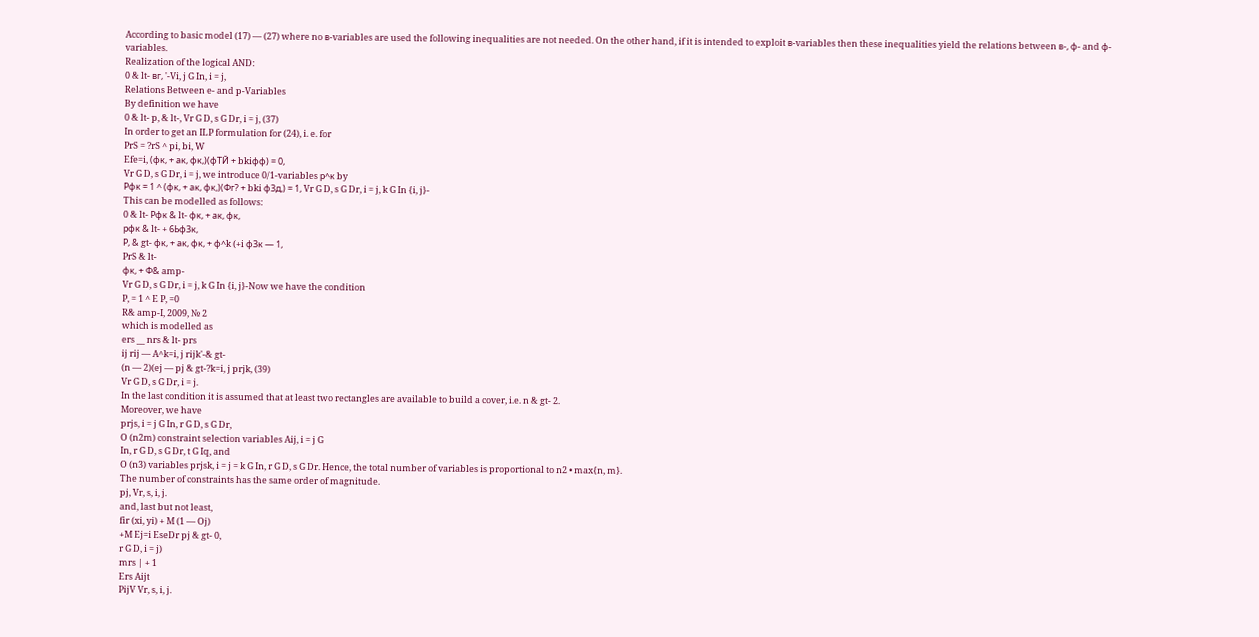According to basic model (17) — (27) where no в-variables are used the following inequalities are not needed. On the other hand, if it is intended to exploit в-variables then these inequalities yield the relations between в-, ф- and ф-variables.
Realization of the logical AND:
0 & lt- вг, '-Vi, j G In, i = j,
Relations Between e- and p-Variables
By definition we have
0 & lt- p, & lt-, Vr G D, s G Dr, i = j, (37)
In order to get an ILP formulation for (24), i. e. for
PrS = ?rS ^ pi, bi, W
Efe=i, (фк, + ак, фк,)(фТЙ + bkiфф) = 0,
Vr G D, s G Dr, i = j, we introduce 0/1-variables р^к by
Рфк = 1 ^ (фк, + ак, фк,)(Фг? + bki ф3д,) = 1, Vr G D, s G Dr, i = j, k G In {i, j}-
This can be modelled as follows:
0 & lt- Рфк & lt- фк, + ак, фк,
рфк & lt- + 6Ьф3к,
Р, & gt- фк, + ак, фк, + ф^k (+i ф3к — 1,
PrS & lt-
фк, + Ф& amp-
Vr G D, s G Dr, i = j, k G In {i, j}-Now we have the condition
P, = 1 ^ E P, =0
R& amp-I, 2009, № 2
which is modelled as
ers __ nrs & lt- prs
ij rij — A^k=i, j rijk'-& gt-
(n — 2)(ej — pj & gt-?k=i, j prjk, (39)
Vr G D, s G Dr, i = j.
In the last condition it is assumed that at least two rectangles are available to build a cover, i.e. n & gt- 2.
Moreover, we have
prjs, i = j G In, r G D, s G Dr,
O (n2m) constraint selection variables Aij, i = j G
In, r G D, s G Dr, t G Iq, and
O (n3) variables prjsk, i = j = k G In, r G D, s G Dr. Hence, the total number of variables is proportional to n2 • max{n, m}.
The number of constraints has the same order of magnitude.
pj, Vr, s, i, j.
and, last but not least,
fir (xi, yi) + M (1 — Oj)
+M Ej=i EseDr pj & gt- 0,
r G D, i = j)
mrs | + 1
Ers Aijt
PijV Vr, s, i, j.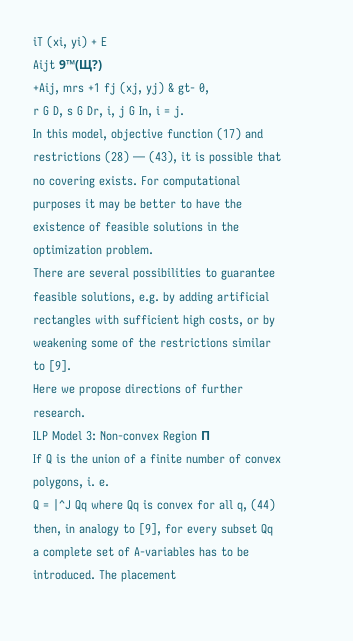iT (xi, yi) + E
Aijt 9™(Щ?)
+Aij, mrs +1 fj (xj, yj) & gt- 0,
r G D, s G Dr, i, j G In, i = j.
In this model, objective function (17) and restrictions (28) — (43), it is possible that no covering exists. For computational purposes it may be better to have the existence of feasible solutions in the optimization problem.
There are several possibilities to guarantee feasible solutions, e.g. by adding artificial rectangles with sufficient high costs, or by weakening some of the restrictions similar to [9].
Here we propose directions of further research.
ILP Model 3: Non-convex Region П
If Q is the union of a finite number of convex polygons, i. e.
Q = |^J Qq where Qq is convex for all q, (44)
then, in analogy to [9], for every subset Qq a complete set of A-variables has to be introduced. The placement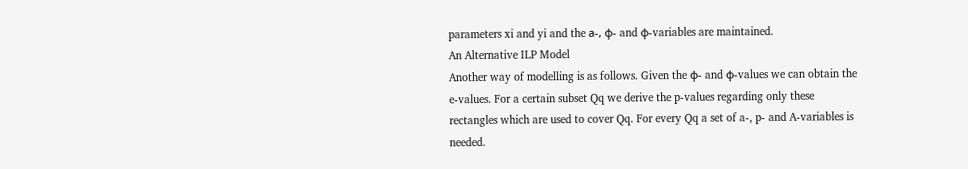parameters xi and yi and the а-, ф- and ф-variables are maintained.
An Alternative ILP Model
Another way of modelling is as follows. Given the ф- and ф-values we can obtain the e-values. For a certain subset Qq we derive the p-values regarding only these rectangles which are used to cover Qq. For every Qq a set of a-, p- and A-variables is needed.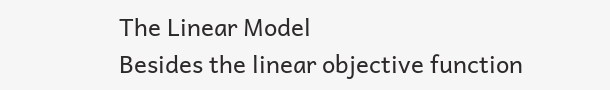The Linear Model
Besides the linear objective function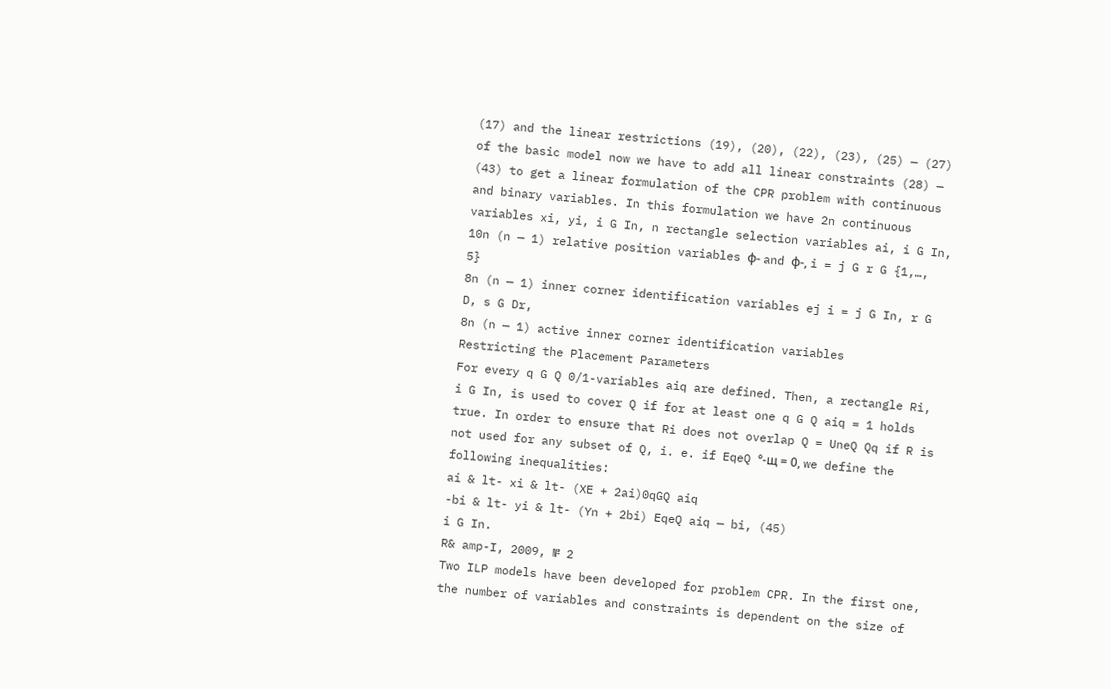(17) and the linear restrictions (19), (20), (22), (23), (25) — (27) of the basic model now we have to add all linear constraints (28) — (43) to get a linear formulation of the CPR problem with continuous and binary variables. In this formulation we have 2n continuous variables xi, yi, i G In, n rectangle selection variables ai, i G In,
10n (n — 1) relative position variables ф- and ф-, i = j G r G {1,…, 5}
8n (n — 1) inner corner identification variables ej i = j G In, r G D, s G Dr,
8n (n — 1) active inner corner identification variables
Restricting the Placement Parameters
For every q G Q 0/1-variables aiq are defined. Then, a rectangle Ri, i G In, is used to cover Q if for at least one q G Q aiq = 1 holds true. In order to ensure that Ri does not overlap Q = UneQ Qq if R is not used for any subset of Q, i. e. if EqeQ °-щ = 0, we define the following inequalities:
ai & lt- xi & lt- (XE + 2ai)0qGQ aiq
-bi & lt- yi & lt- (Yn + 2bi) EqeQ aiq — bi, (45)
i G In.
R& amp-I, 2009, № 2
Two ILP models have been developed for problem CPR. In the first one, the number of variables and constraints is dependent on the size of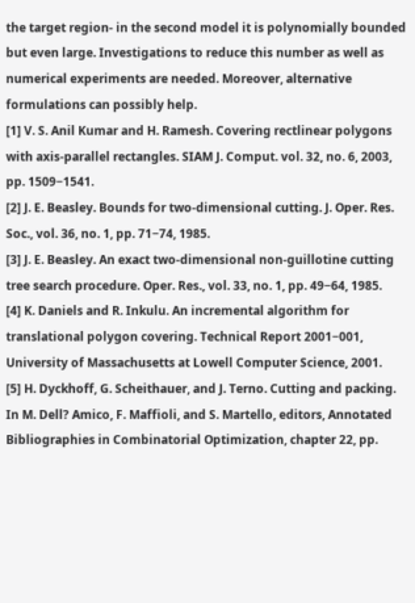the target region- in the second model it is polynomially bounded but even large. Investigations to reduce this number as well as numerical experiments are needed. Moreover, alternative formulations can possibly help.
[1] V. S. Anil Kumar and H. Ramesh. Covering rectlinear polygons with axis-parallel rectangles. SIAM J. Comput. vol. 32, no. 6, 2003, pp. 1509−1541.
[2] J. E. Beasley. Bounds for two-dimensional cutting. J. Oper. Res. Soc., vol. 36, no. 1, pp. 71−74, 1985.
[3] J. E. Beasley. An exact two-dimensional non-guillotine cutting tree search procedure. Oper. Res., vol. 33, no. 1, pp. 49−64, 1985.
[4] K. Daniels and R. Inkulu. An incremental algorithm for translational polygon covering. Technical Report 2001−001, University of Massachusetts at Lowell Computer Science, 2001.
[5] H. Dyckhoff, G. Scheithauer, and J. Terno. Cutting and packing. In M. Dell? Amico, F. Maffioli, and S. Martello, editors, Annotated Bibliographies in Combinatorial Optimization, chapter 22, pp.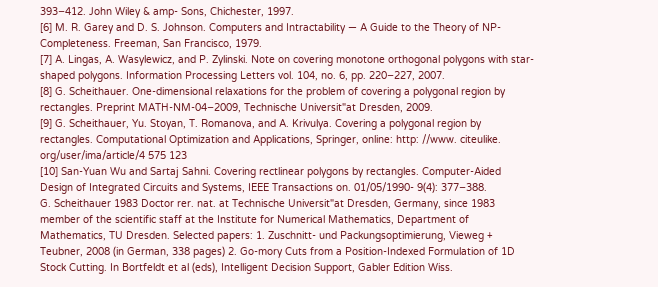393−412. John Wiley & amp- Sons, Chichester, 1997.
[6] M. R. Garey and D. S. Johnson. Computers and Intractability — A Guide to the Theory of NP- Completeness. Freeman, San Francisco, 1979.
[7] A. Lingas, A. Wasylewicz, and P. Zylinski. Note on covering monotone orthogonal polygons with star-shaped polygons. Information Processing Letters vol. 104, no. 6, pp. 220−227, 2007.
[8] G. Scheithauer. One-dimensional relaxations for the problem of covering a polygonal region by rectangles. Preprint MATH-NM-04−2009, Technische Universit"at Dresden, 2009.
[9] G. Scheithauer, Yu. Stoyan, T. Romanova, and A. Krivulya. Covering a polygonal region by rectangles. Computational Optimization and Applications, Springer, online: http: //www. citeulike. org/user/ima/article/4 575 123
[10] San-Yuan Wu and Sartaj Sahni. Covering rectlinear polygons by rectangles. Computer-Aided Design of Integrated Circuits and Systems, IEEE Transactions on. 01/05/1990- 9(4): 377−388.
G. Scheithauer 1983 Doctor rer. nat. at Technische Universit"at Dresden, Germany, since 1983 member of the scientific staff at the Institute for Numerical Mathematics, Department of Mathematics, TU Dresden. Selected papers: 1. Zuschnitt- und Packungsoptimierung, Vieweg + Teubner, 2008 (in German, 338 pages) 2. Go-mory Cuts from a Position-Indexed Formulation of 1D
Stock Cutting. In Bortfeldt et al (eds), Intelligent Decision Support, Gabler Edition Wiss.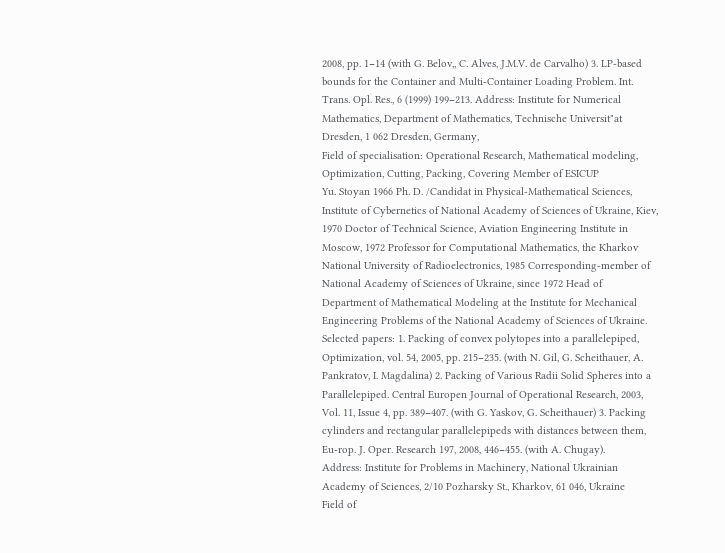2008, pp. 1−14 (with G. Belov,, C. Alves, J.M.V. de Carvalho) 3. LP-based bounds for the Container and Multi-Container Loading Problem. Int. Trans. Opl. Res., 6 (1999) 199−213. Address: Institute for Numerical Mathematics, Department of Mathematics, Technische Universit"at Dresden, 1 062 Dresden, Germany,
Field of specialisation: Operational Research, Mathematical modeling, Optimization, Cutting, Packing, Covering Member of ESICUP
Yu. Stoyan 1966 Ph. D. /Candidat in Physical-Mathematical Sciences, Institute of Cybernetics of National Academy of Sciences of Ukraine, Kiev, 1970 Doctor of Technical Science, Aviation Engineering Institute in Moscow, 1972 Professor for Computational Mathematics, the Kharkov National University of Radioelectronics, 1985 Corresponding-member of National Academy of Sciences of Ukraine, since 1972 Head of Department of Mathematical Modeling at the Institute for Mechanical Engineering Problems of the National Academy of Sciences of Ukraine.
Selected papers: 1. Packing of convex polytopes into a parallelepiped, Optimization, vol. 54, 2005, pp. 215−235. (with N. Gil, G. Scheithauer, A. Pankratov, I. Magdalina) 2. Packing of Various Radii Solid Spheres into a Parallelepiped. Central Europen Journal of Operational Research, 2003, Vol. 11, Issue 4, pp. 389−407. (with G. Yaskov, G. Scheithauer) 3. Packing cylinders and rectangular parallelepipeds with distances between them, Eu-rop. J. Oper. Research 197, 2008, 446−455. (with A. Chugay).
Address: Institute for Problems in Machinery, National Ukrainian Academy of Sciences, 2/10 Pozharsky St., Kharkov, 61 046, Ukraine
Field of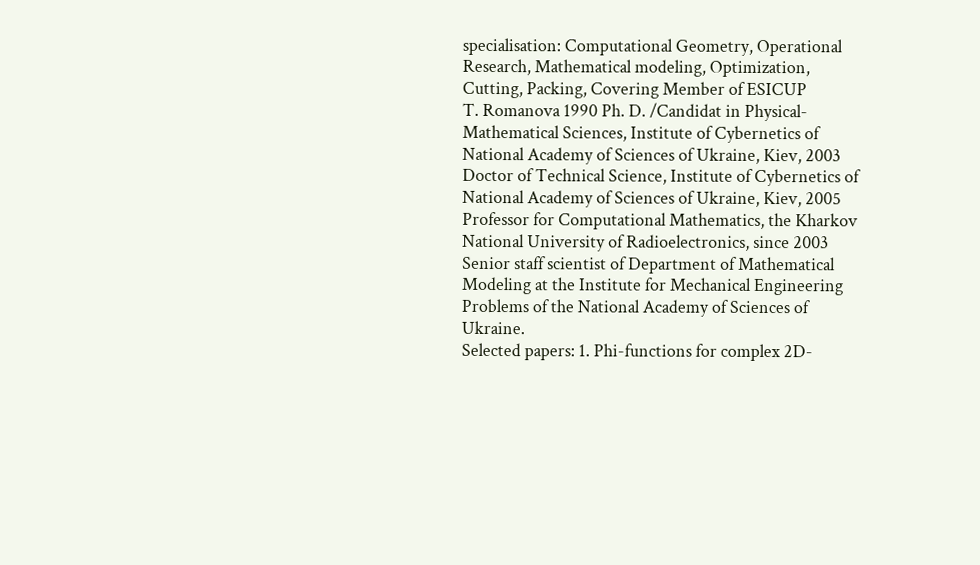specialisation: Computational Geometry, Operational Research, Mathematical modeling, Optimization, Cutting, Packing, Covering Member of ESICUP
T. Romanova 1990 Ph. D. /Candidat in Physical-Mathematical Sciences, Institute of Cybernetics of National Academy of Sciences of Ukraine, Kiev, 2003 Doctor of Technical Science, Institute of Cybernetics of National Academy of Sciences of Ukraine, Kiev, 2005 Professor for Computational Mathematics, the Kharkov National University of Radioelectronics, since 2003 Senior staff scientist of Department of Mathematical Modeling at the Institute for Mechanical Engineering Problems of the National Academy of Sciences of Ukraine.
Selected papers: 1. Phi-functions for complex 2D-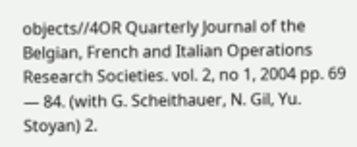objects//4OR Quarterly Journal of the Belgian, French and Italian Operations Research Societies. vol. 2, no 1, 2004 pp. 69 — 84. (with G. Scheithauer, N. Gil, Yu. Stoyan) 2.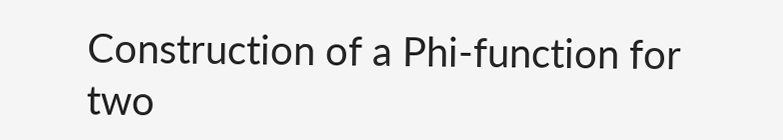Construction of a Phi-function for two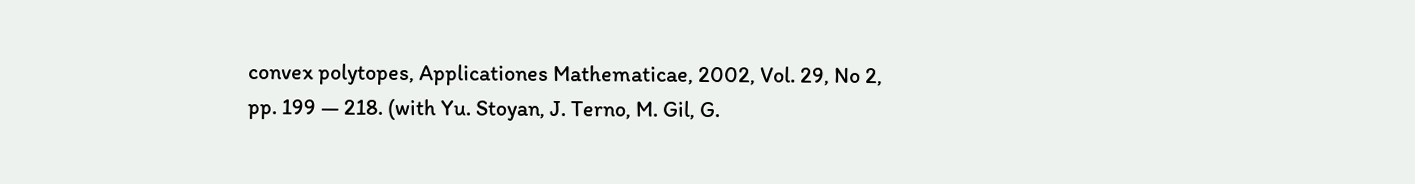convex polytopes, Applicationes Mathematicae, 2002, Vol. 29, No 2, pp. 199 — 218. (with Yu. Stoyan, J. Terno, M. Gil, G.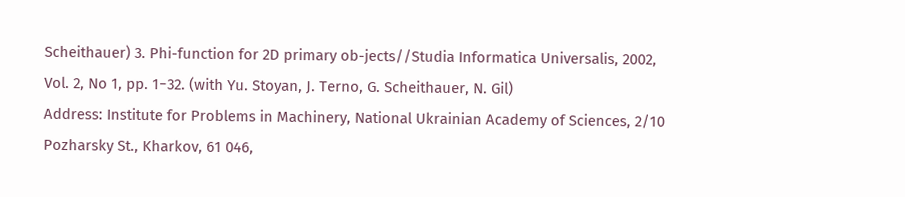Scheithauer) 3. Phi-function for 2D primary ob-jects//Studia Informatica Universalis, 2002, Vol. 2, No 1, pp. 1−32. (with Yu. Stoyan, J. Terno, G. Scheithauer, N. Gil)
Address: Institute for Problems in Machinery, National Ukrainian Academy of Sciences, 2/10 Pozharsky St., Kharkov, 61 046,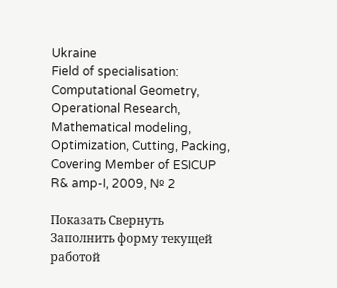Ukraine
Field of specialisation: Computational Geometry, Operational Research, Mathematical modeling, Optimization, Cutting, Packing, Covering Member of ESICUP
R& amp-I, 2009, № 2

Показать Свернуть
Заполнить форму текущей работой